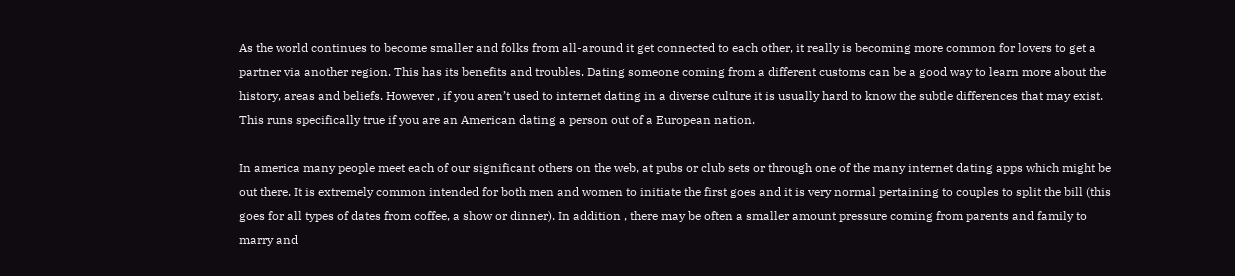As the world continues to become smaller and folks from all-around it get connected to each other, it really is becoming more common for lovers to get a partner via another region. This has its benefits and troubles. Dating someone coming from a different customs can be a good way to learn more about the history, areas and beliefs. However , if you aren’t used to internet dating in a diverse culture it is usually hard to know the subtle differences that may exist. This runs specifically true if you are an American dating a person out of a European nation.

In america many people meet each of our significant others on the web, at pubs or club sets or through one of the many internet dating apps which might be out there. It is extremely common intended for both men and women to initiate the first goes and it is very normal pertaining to couples to split the bill (this goes for all types of dates from coffee, a show or dinner). In addition , there may be often a smaller amount pressure coming from parents and family to marry and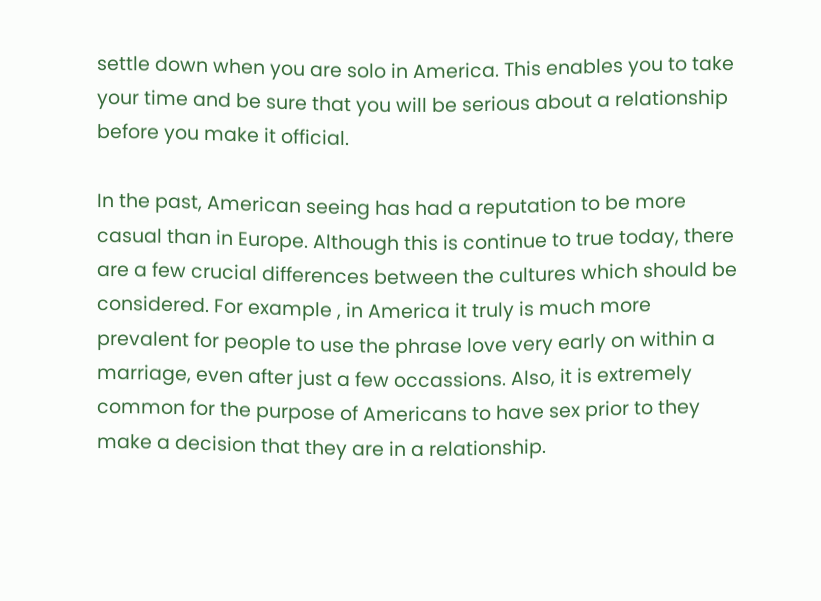settle down when you are solo in America. This enables you to take your time and be sure that you will be serious about a relationship before you make it official.

In the past, American seeing has had a reputation to be more casual than in Europe. Although this is continue to true today, there are a few crucial differences between the cultures which should be considered. For example , in America it truly is much more prevalent for people to use the phrase love very early on within a marriage, even after just a few occassions. Also, it is extremely common for the purpose of Americans to have sex prior to they make a decision that they are in a relationship.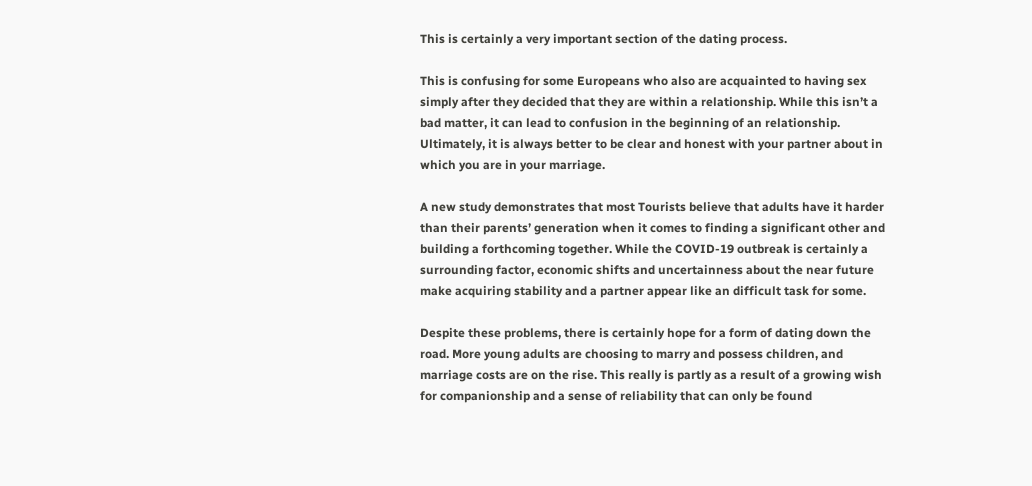This is certainly a very important section of the dating process.

This is confusing for some Europeans who also are acquainted to having sex simply after they decided that they are within a relationship. While this isn’t a bad matter, it can lead to confusion in the beginning of an relationship. Ultimately, it is always better to be clear and honest with your partner about in which you are in your marriage.

A new study demonstrates that most Tourists believe that adults have it harder than their parents’ generation when it comes to finding a significant other and building a forthcoming together. While the COVID-19 outbreak is certainly a surrounding factor, economic shifts and uncertainness about the near future make acquiring stability and a partner appear like an difficult task for some.

Despite these problems, there is certainly hope for a form of dating down the road. More young adults are choosing to marry and possess children, and marriage costs are on the rise. This really is partly as a result of a growing wish for companionship and a sense of reliability that can only be found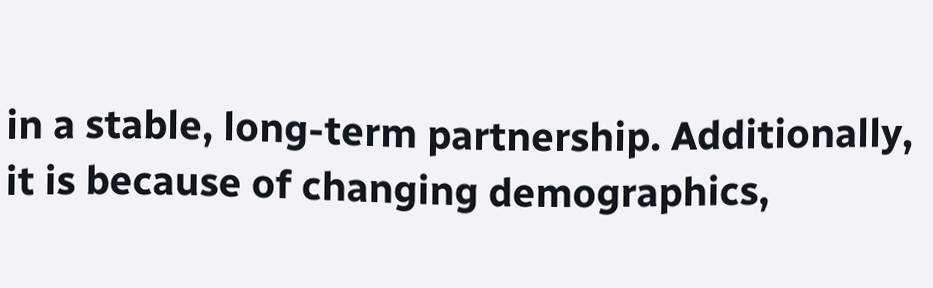in a stable, long-term partnership. Additionally, it is because of changing demographics,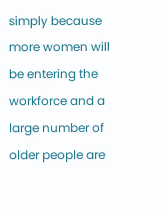simply because more women will be entering the workforce and a large number of older people are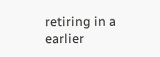retiring in a earlier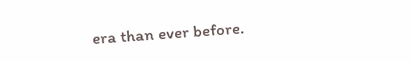era than ever before.